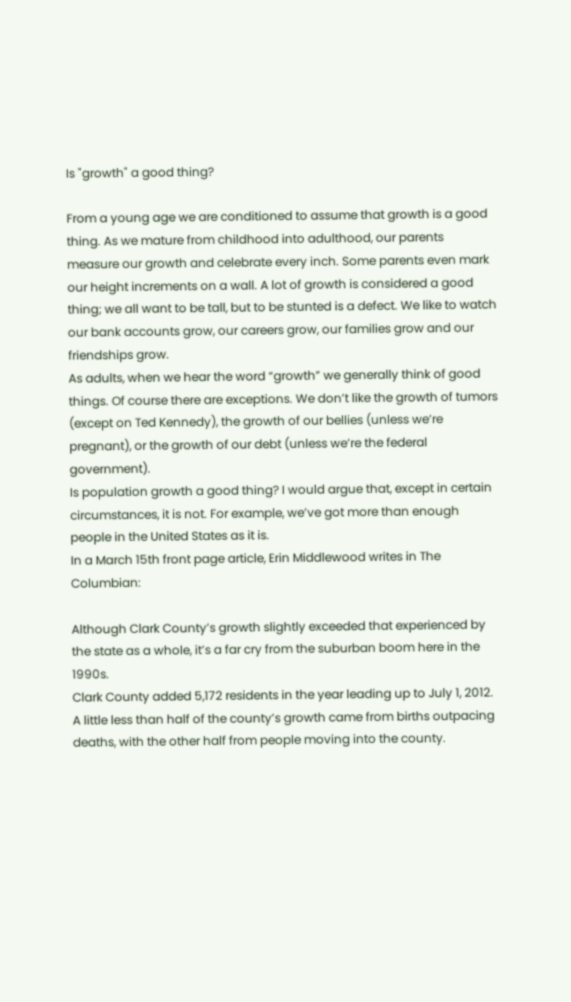Is "growth" a good thing?

From a young age we are conditioned to assume that growth is a good thing. As we mature from childhood into adulthood, our parents measure our growth and celebrate every inch. Some parents even mark our height increments on a wall. A lot of growth is considered a good thing; we all want to be tall, but to be stunted is a defect. We like to watch our bank accounts grow, our careers grow, our families grow and our friendships grow.
As adults, when we hear the word “growth” we generally think of good things. Of course there are exceptions. We don’t like the growth of tumors (except on Ted Kennedy), the growth of our bellies (unless we’re pregnant), or the growth of our debt (unless we’re the federal government).
Is population growth a good thing? I would argue that, except in certain circumstances, it is not. For example, we’ve got more than enough people in the United States as it is.
In a March 15th front page article, Erin Middlewood writes in The Columbian:

Although Clark County’s growth slightly exceeded that experienced by the state as a whole, it’s a far cry from the suburban boom here in the 1990s.
Clark County added 5,172 residents in the year leading up to July 1, 2012. A little less than half of the county’s growth came from births outpacing deaths, with the other half from people moving into the county.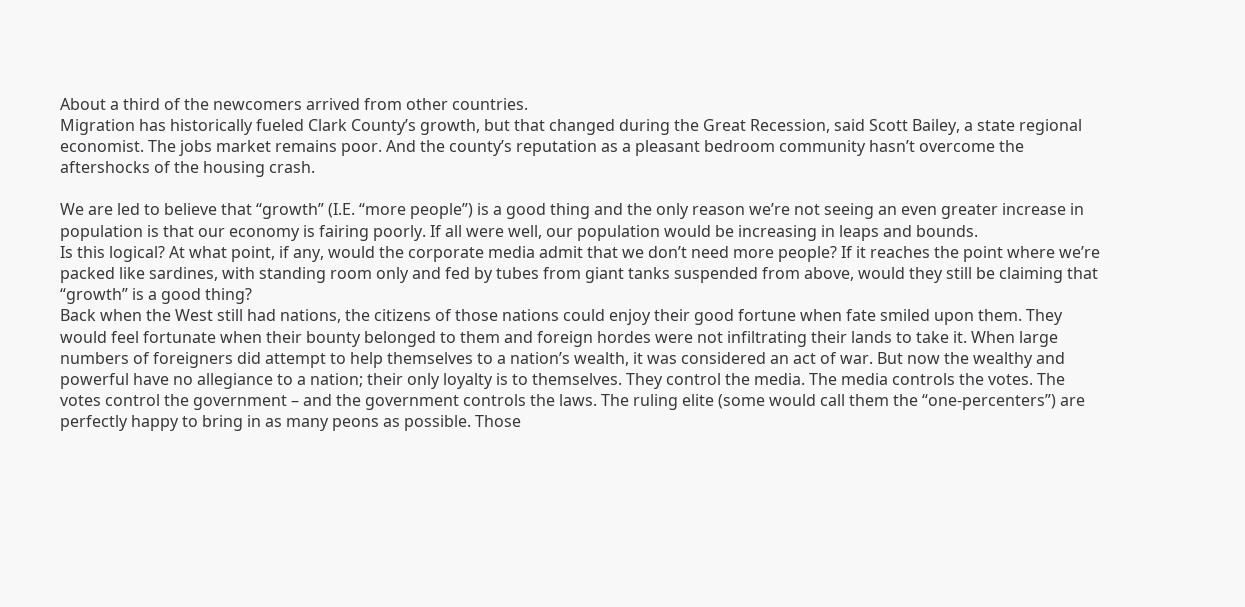About a third of the newcomers arrived from other countries.
Migration has historically fueled Clark County’s growth, but that changed during the Great Recession, said Scott Bailey, a state regional economist. The jobs market remains poor. And the county’s reputation as a pleasant bedroom community hasn’t overcome the aftershocks of the housing crash.

We are led to believe that “growth” (I.E. “more people”) is a good thing and the only reason we’re not seeing an even greater increase in population is that our economy is fairing poorly. If all were well, our population would be increasing in leaps and bounds.
Is this logical? At what point, if any, would the corporate media admit that we don’t need more people? If it reaches the point where we’re packed like sardines, with standing room only and fed by tubes from giant tanks suspended from above, would they still be claiming that “growth” is a good thing?
Back when the West still had nations, the citizens of those nations could enjoy their good fortune when fate smiled upon them. They would feel fortunate when their bounty belonged to them and foreign hordes were not infiltrating their lands to take it. When large numbers of foreigners did attempt to help themselves to a nation’s wealth, it was considered an act of war. But now the wealthy and powerful have no allegiance to a nation; their only loyalty is to themselves. They control the media. The media controls the votes. The votes control the government – and the government controls the laws. The ruling elite (some would call them the “one-percenters”) are perfectly happy to bring in as many peons as possible. Those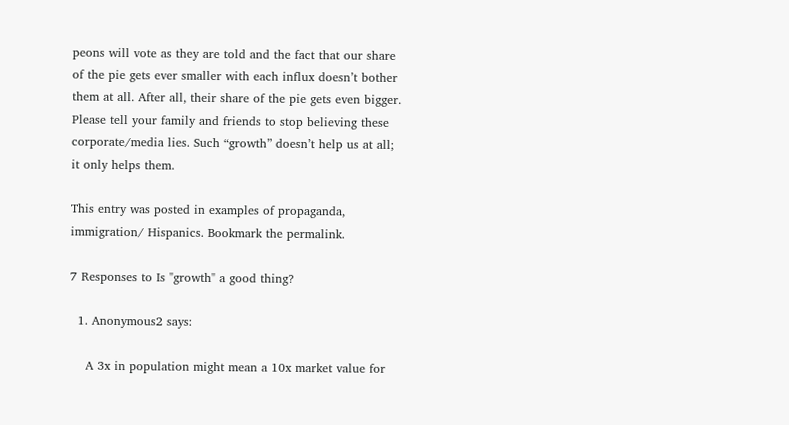peons will vote as they are told and the fact that our share of the pie gets ever smaller with each influx doesn’t bother them at all. After all, their share of the pie gets even bigger.
Please tell your family and friends to stop believing these corporate/media lies. Such “growth” doesn’t help us at all; it only helps them.

This entry was posted in examples of propaganda, immigration/ Hispanics. Bookmark the permalink.

7 Responses to Is "growth" a good thing?

  1. Anonymous2 says:

    A 3x in population might mean a 10x market value for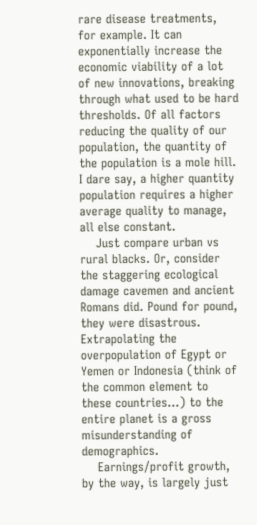rare disease treatments, for example. It can exponentially increase the economic viability of a lot of new innovations, breaking through what used to be hard thresholds. Of all factors reducing the quality of our population, the quantity of the population is a mole hill. I dare say, a higher quantity population requires a higher average quality to manage, all else constant.
    Just compare urban vs rural blacks. Or, consider the staggering ecological damage cavemen and ancient Romans did. Pound for pound, they were disastrous. Extrapolating the overpopulation of Egypt or Yemen or Indonesia (think of the common element to these countries…) to the entire planet is a gross misunderstanding of demographics.
    Earnings/profit growth, by the way, is largely just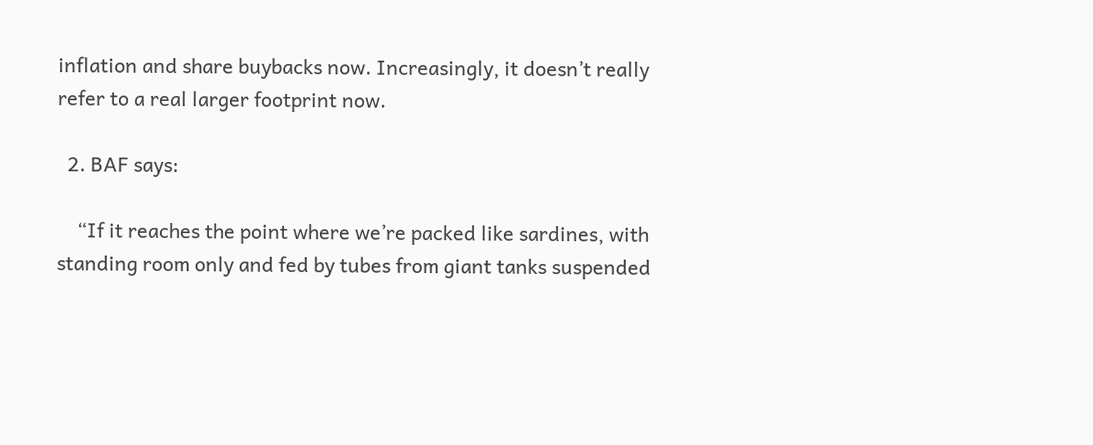inflation and share buybacks now. Increasingly, it doesn’t really refer to a real larger footprint now.

  2. BAF says:

    “If it reaches the point where we’re packed like sardines, with standing room only and fed by tubes from giant tanks suspended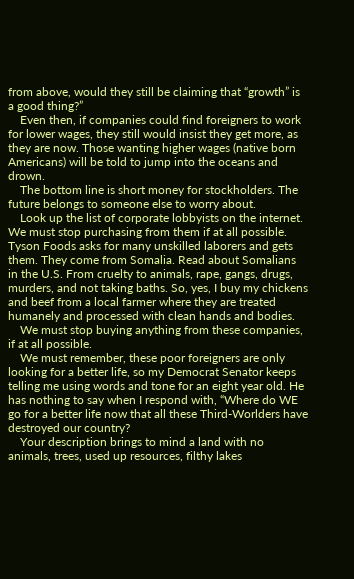from above, would they still be claiming that “growth” is a good thing?”
    Even then, if companies could find foreigners to work for lower wages, they still would insist they get more, as they are now. Those wanting higher wages (native born Americans) will be told to jump into the oceans and drown.
    The bottom line is short money for stockholders. The future belongs to someone else to worry about.
    Look up the list of corporate lobbyists on the internet. We must stop purchasing from them if at all possible. Tyson Foods asks for many unskilled laborers and gets them. They come from Somalia. Read about Somalians in the U.S. From cruelty to animals, rape, gangs, drugs, murders, and not taking baths. So, yes, I buy my chickens and beef from a local farmer where they are treated humanely and processed with clean hands and bodies.
    We must stop buying anything from these companies, if at all possible.
    We must remember, these poor foreigners are only looking for a better life, so my Democrat Senator keeps telling me using words and tone for an eight year old. He has nothing to say when I respond with, “Where do WE go for a better life now that all these Third-Worlders have destroyed our country?
    Your description brings to mind a land with no animals, trees, used up resources, filthy lakes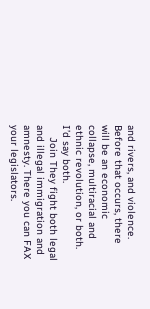and rivers, and violence. Before that occurs, there will be an economic collapse, multiracial and ethnic revolution, or both. I’d say both.
    Join They fight both legal and illegal immigration and amnesty. There you can FAX your legislators.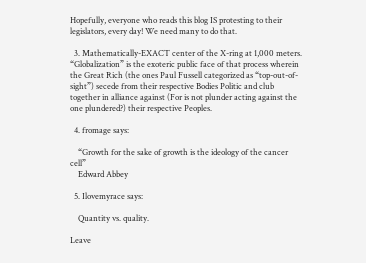Hopefully, everyone who reads this blog IS protesting to their legislators, every day! We need many to do that.

  3. Mathematically-EXACT center of the X-ring at 1,000 meters. “Globalization” is the exoteric public face of that process wherein the Great Rich (the ones Paul Fussell categorized as “top-out-of-sight”) secede from their respective Bodies Politic and club together in alliance against (For is not plunder acting against the one plundered?) their respective Peoples.

  4. fromage says:

    “Growth for the sake of growth is the ideology of the cancer cell”
    Edward Abbey

  5. Ilovemyrace says:

    Quantity vs. quality.

Leave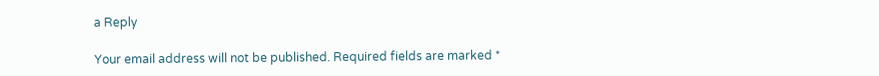a Reply

Your email address will not be published. Required fields are marked *